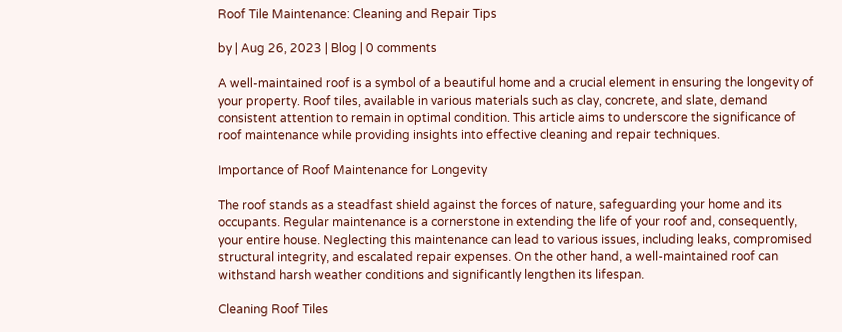Roof Tile Maintenance: Cleaning and Repair Tips

by | Aug 26, 2023 | Blog | 0 comments

A well-maintained roof is a symbol of a beautiful home and a crucial element in ensuring the longevity of your property. Roof tiles, available in various materials such as clay, concrete, and slate, demand consistent attention to remain in optimal condition. This article aims to underscore the significance of roof maintenance while providing insights into effective cleaning and repair techniques.

Importance of Roof Maintenance for Longevity

The roof stands as a steadfast shield against the forces of nature, safeguarding your home and its occupants. Regular maintenance is a cornerstone in extending the life of your roof and, consequently, your entire house. Neglecting this maintenance can lead to various issues, including leaks, compromised structural integrity, and escalated repair expenses. On the other hand, a well-maintained roof can withstand harsh weather conditions and significantly lengthen its lifespan.

Cleaning Roof Tiles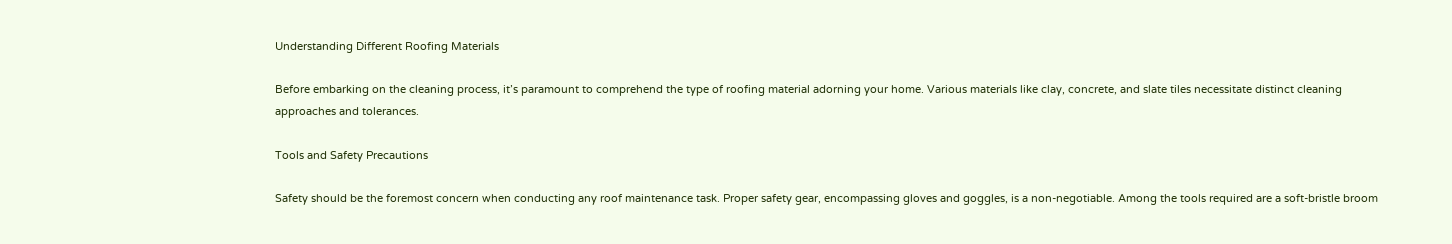Understanding Different Roofing Materials

Before embarking on the cleaning process, it’s paramount to comprehend the type of roofing material adorning your home. Various materials like clay, concrete, and slate tiles necessitate distinct cleaning approaches and tolerances.

Tools and Safety Precautions

Safety should be the foremost concern when conducting any roof maintenance task. Proper safety gear, encompassing gloves and goggles, is a non-negotiable. Among the tools required are a soft-bristle broom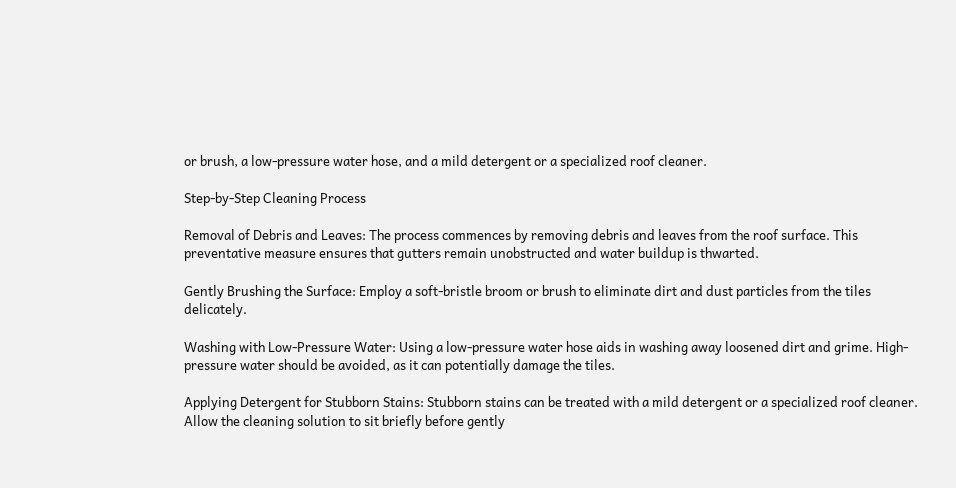or brush, a low-pressure water hose, and a mild detergent or a specialized roof cleaner.

Step-by-Step Cleaning Process

Removal of Debris and Leaves: The process commences by removing debris and leaves from the roof surface. This preventative measure ensures that gutters remain unobstructed and water buildup is thwarted.

Gently Brushing the Surface: Employ a soft-bristle broom or brush to eliminate dirt and dust particles from the tiles delicately.

Washing with Low-Pressure Water: Using a low-pressure water hose aids in washing away loosened dirt and grime. High-pressure water should be avoided, as it can potentially damage the tiles.

Applying Detergent for Stubborn Stains: Stubborn stains can be treated with a mild detergent or a specialized roof cleaner. Allow the cleaning solution to sit briefly before gently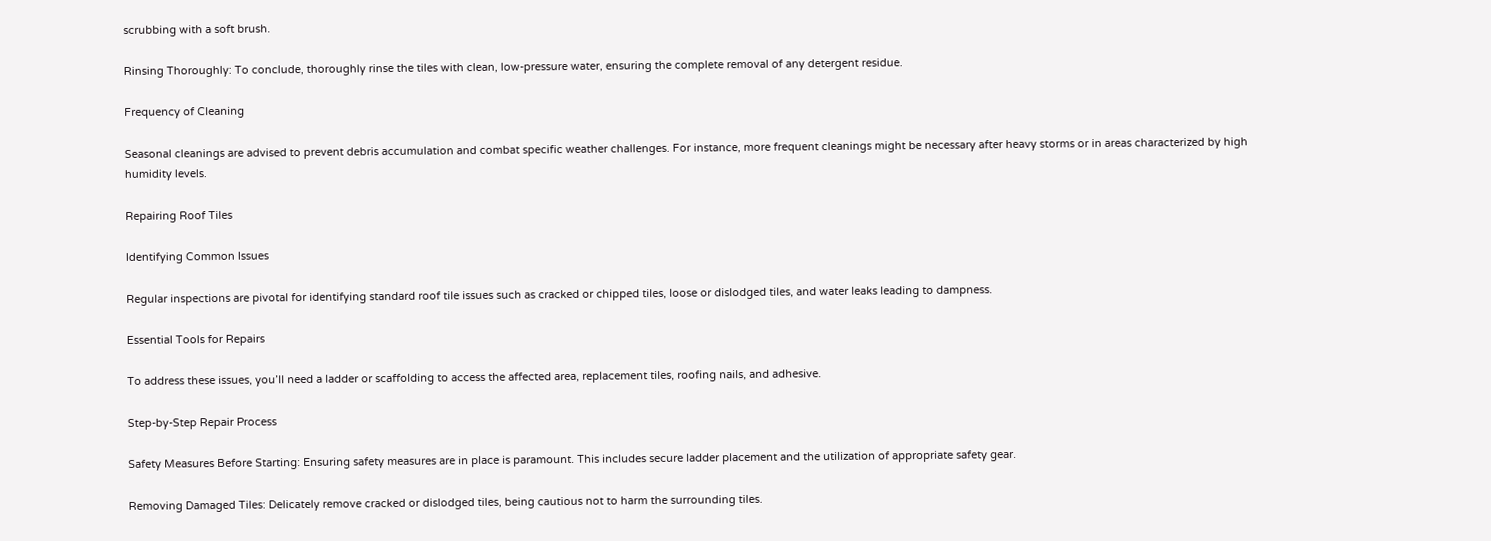scrubbing with a soft brush.

Rinsing Thoroughly: To conclude, thoroughly rinse the tiles with clean, low-pressure water, ensuring the complete removal of any detergent residue.

Frequency of Cleaning

Seasonal cleanings are advised to prevent debris accumulation and combat specific weather challenges. For instance, more frequent cleanings might be necessary after heavy storms or in areas characterized by high humidity levels.

Repairing Roof Tiles

Identifying Common Issues

Regular inspections are pivotal for identifying standard roof tile issues such as cracked or chipped tiles, loose or dislodged tiles, and water leaks leading to dampness.

Essential Tools for Repairs

To address these issues, you’ll need a ladder or scaffolding to access the affected area, replacement tiles, roofing nails, and adhesive.

Step-by-Step Repair Process

Safety Measures Before Starting: Ensuring safety measures are in place is paramount. This includes secure ladder placement and the utilization of appropriate safety gear.

Removing Damaged Tiles: Delicately remove cracked or dislodged tiles, being cautious not to harm the surrounding tiles.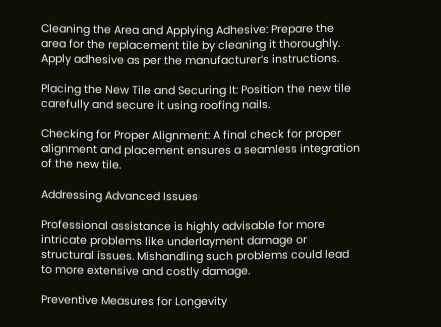Cleaning the Area and Applying Adhesive: Prepare the area for the replacement tile by cleaning it thoroughly. Apply adhesive as per the manufacturer’s instructions.

Placing the New Tile and Securing It: Position the new tile carefully and secure it using roofing nails.

Checking for Proper Alignment: A final check for proper alignment and placement ensures a seamless integration of the new tile.

Addressing Advanced Issues

Professional assistance is highly advisable for more intricate problems like underlayment damage or structural issues. Mishandling such problems could lead to more extensive and costly damage.

Preventive Measures for Longevity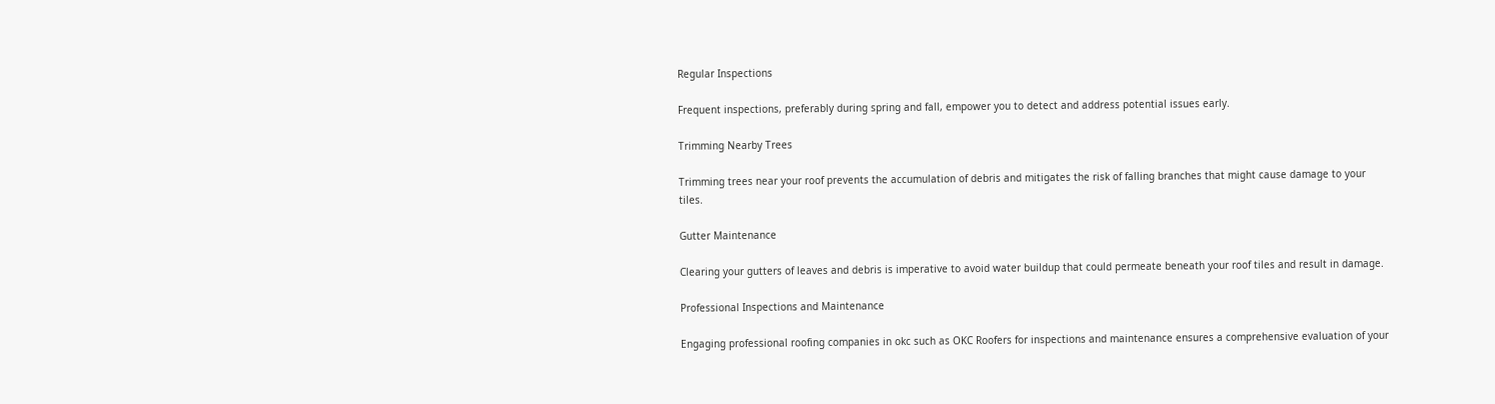Regular Inspections

Frequent inspections, preferably during spring and fall, empower you to detect and address potential issues early.

Trimming Nearby Trees

Trimming trees near your roof prevents the accumulation of debris and mitigates the risk of falling branches that might cause damage to your tiles.

Gutter Maintenance

Clearing your gutters of leaves and debris is imperative to avoid water buildup that could permeate beneath your roof tiles and result in damage.

Professional Inspections and Maintenance

Engaging professional roofing companies in okc such as OKC Roofers for inspections and maintenance ensures a comprehensive evaluation of your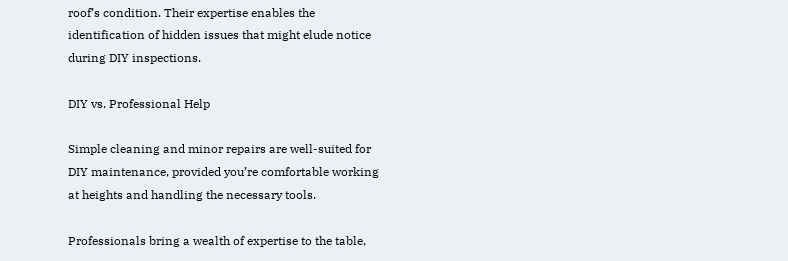roof’s condition. Their expertise enables the identification of hidden issues that might elude notice during DIY inspections.

DIY vs. Professional Help

Simple cleaning and minor repairs are well-suited for DIY maintenance, provided you’re comfortable working at heights and handling the necessary tools.

Professionals bring a wealth of expertise to the table,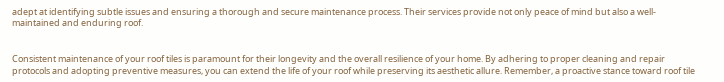adept at identifying subtle issues and ensuring a thorough and secure maintenance process. Their services provide not only peace of mind but also a well-maintained and enduring roof.


Consistent maintenance of your roof tiles is paramount for their longevity and the overall resilience of your home. By adhering to proper cleaning and repair protocols and adopting preventive measures, you can extend the life of your roof while preserving its aesthetic allure. Remember, a proactive stance toward roof tile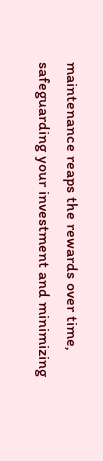maintenance reaps the rewards over time, safeguarding your investment and minimizing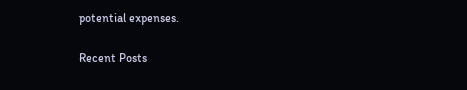potential expenses.

Recent Posts